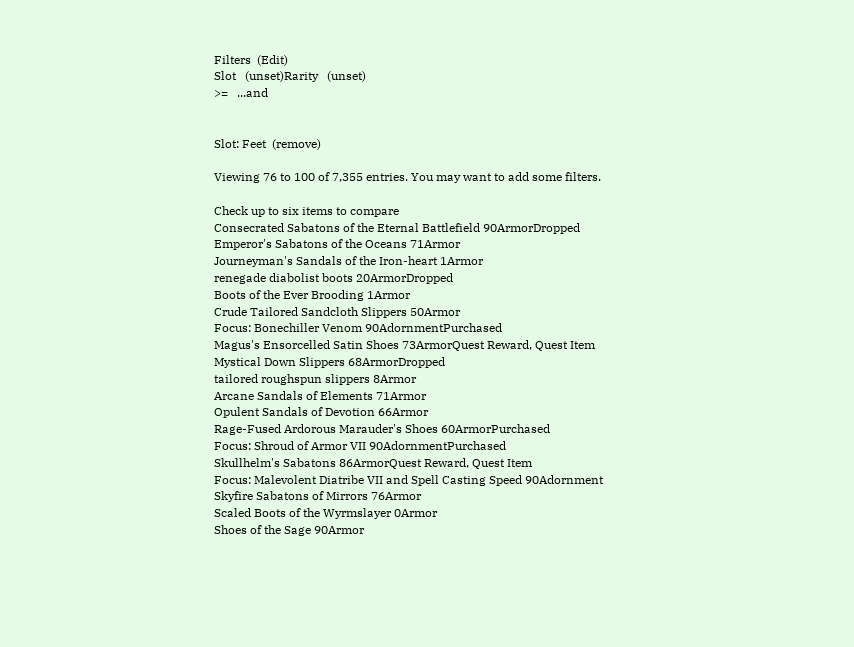Filters  (Edit)
Slot   (unset)Rarity   (unset)
>=   ...and


Slot: Feet  (remove)

Viewing 76 to 100 of 7,355 entries. You may want to add some filters.

Check up to six items to compare
Consecrated Sabatons of the Eternal Battlefield 90ArmorDropped
Emperor's Sabatons of the Oceans 71Armor
Journeyman's Sandals of the Iron-heart 1Armor
renegade diabolist boots 20ArmorDropped
Boots of the Ever Brooding 1Armor
Crude Tailored Sandcloth Slippers 50Armor
Focus: Bonechiller Venom 90AdornmentPurchased
Magus's Ensorcelled Satin Shoes 73ArmorQuest Reward, Quest Item
Mystical Down Slippers 68ArmorDropped
tailored roughspun slippers 8Armor
Arcane Sandals of Elements 71Armor
Opulent Sandals of Devotion 66Armor
Rage-Fused Ardorous Marauder's Shoes 60ArmorPurchased
Focus: Shroud of Armor VII 90AdornmentPurchased
Skullhelm's Sabatons 86ArmorQuest Reward, Quest Item
Focus: Malevolent Diatribe VII and Spell Casting Speed 90Adornment
Skyfire Sabatons of Mirrors 76Armor
Scaled Boots of the Wyrmslayer 0Armor
Shoes of the Sage 90Armor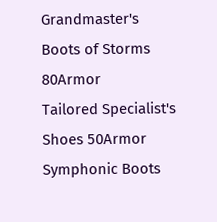Grandmaster's Boots of Storms 80Armor
Tailored Specialist's Shoes 50Armor
Symphonic Boots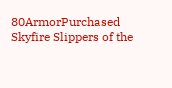80ArmorPurchased
Skyfire Slippers of the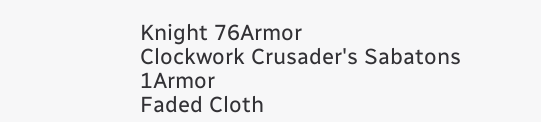Knight 76Armor
Clockwork Crusader's Sabatons 1Armor
Faded Cloth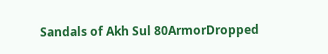Sandals of Akh Sul 80ArmorDropped